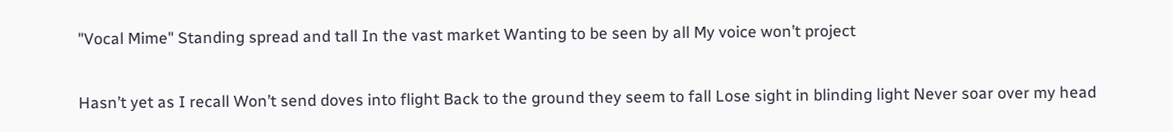"Vocal Mime" Standing spread and tall In the vast market Wanting to be seen by all My voice won’t project

Hasn’t yet as I recall Won’t send doves into flight Back to the ground they seem to fall Lose sight in blinding light Never soar over my head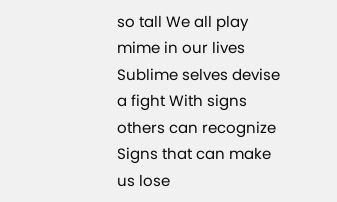so tall We all play mime in our lives Sublime selves devise a fight With signs others can recognize Signs that can make us lose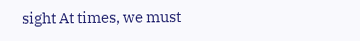sight At times, we must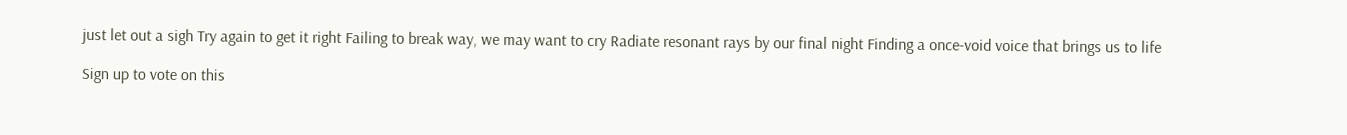just let out a sigh Try again to get it right Failing to break way, we may want to cry Radiate resonant rays by our final night Finding a once-void voice that brings us to life

Sign up to vote on this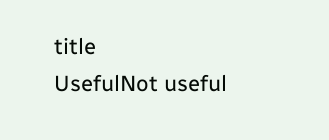title
UsefulNot useful